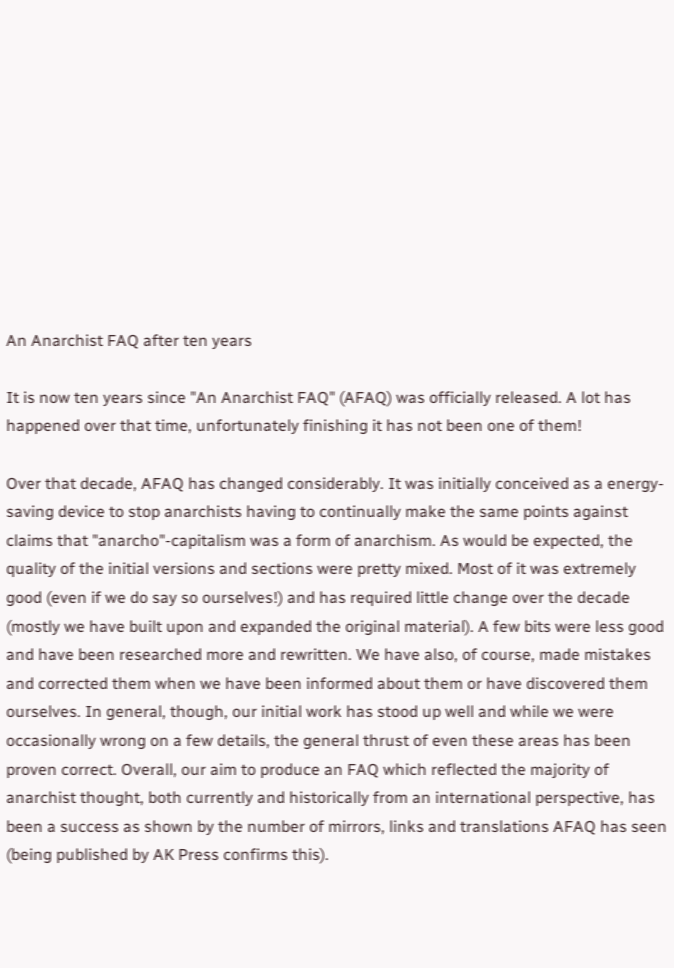An Anarchist FAQ after ten years

It is now ten years since "An Anarchist FAQ" (AFAQ) was officially released. A lot has happened over that time, unfortunately finishing it has not been one of them!

Over that decade, AFAQ has changed considerably. It was initially conceived as a energy-saving device to stop anarchists having to continually make the same points against claims that "anarcho"-capitalism was a form of anarchism. As would be expected, the quality of the initial versions and sections were pretty mixed. Most of it was extremely good (even if we do say so ourselves!) and has required little change over the decade (mostly we have built upon and expanded the original material). A few bits were less good and have been researched more and rewritten. We have also, of course, made mistakes and corrected them when we have been informed about them or have discovered them ourselves. In general, though, our initial work has stood up well and while we were occasionally wrong on a few details, the general thrust of even these areas has been proven correct. Overall, our aim to produce an FAQ which reflected the majority of anarchist thought, both currently and historically from an international perspective, has been a success as shown by the number of mirrors, links and translations AFAQ has seen (being published by AK Press confirms this).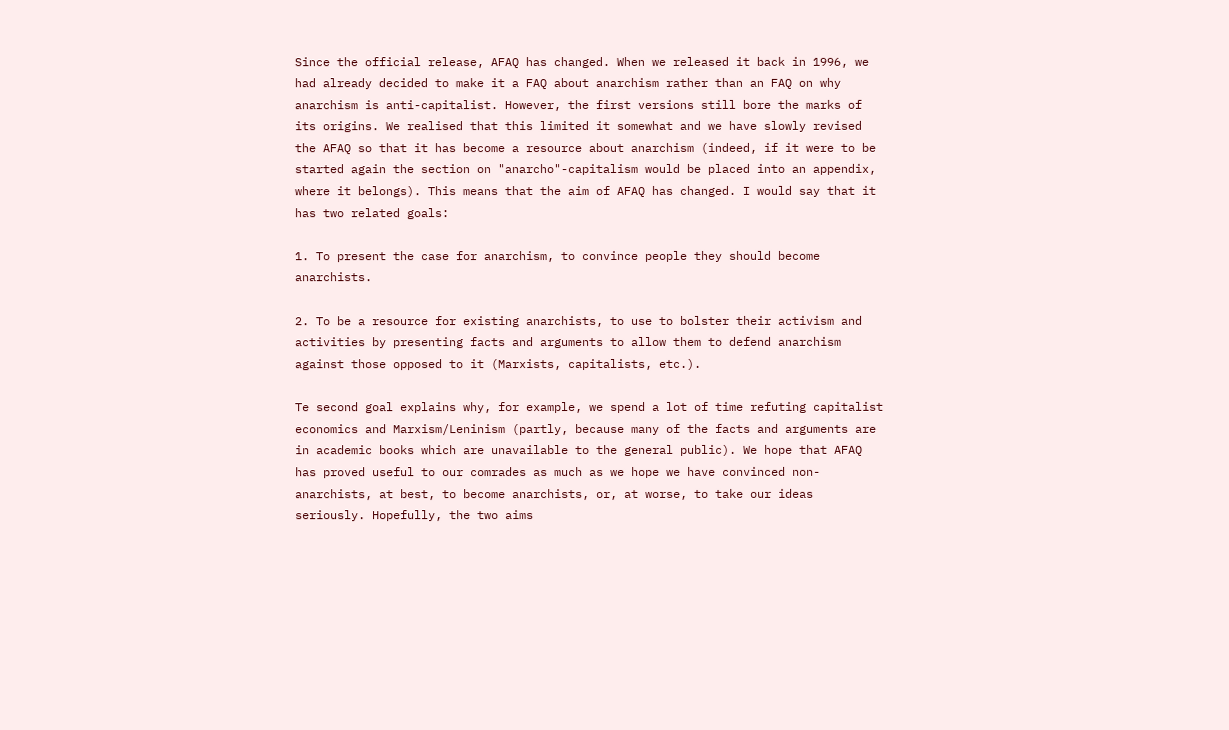Since the official release, AFAQ has changed. When we released it back in 1996, we had already decided to make it a FAQ about anarchism rather than an FAQ on why anarchism is anti-capitalist. However, the first versions still bore the marks of its origins. We realised that this limited it somewhat and we have slowly revised the AFAQ so that it has become a resource about anarchism (indeed, if it were to be started again the section on "anarcho"-capitalism would be placed into an appendix, where it belongs). This means that the aim of AFAQ has changed. I would say that it has two related goals:

1. To present the case for anarchism, to convince people they should become anarchists.

2. To be a resource for existing anarchists, to use to bolster their activism and activities by presenting facts and arguments to allow them to defend anarchism against those opposed to it (Marxists, capitalists, etc.).

Te second goal explains why, for example, we spend a lot of time refuting capitalist economics and Marxism/Leninism (partly, because many of the facts and arguments are in academic books which are unavailable to the general public). We hope that AFAQ has proved useful to our comrades as much as we hope we have convinced non-anarchists, at best, to become anarchists, or, at worse, to take our ideas seriously. Hopefully, the two aims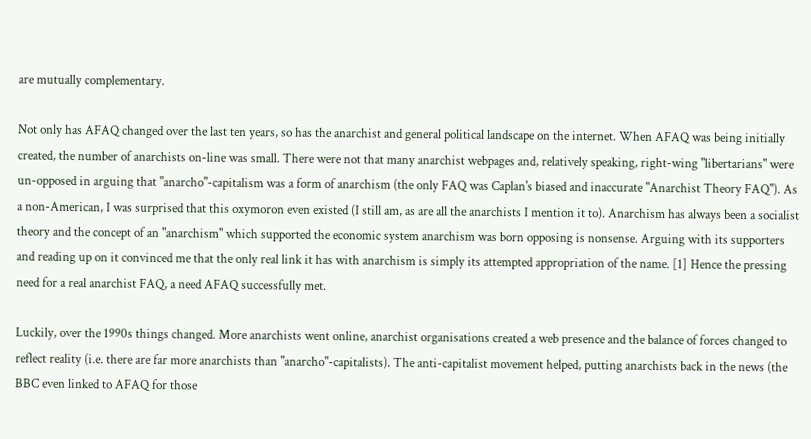are mutually complementary.

Not only has AFAQ changed over the last ten years, so has the anarchist and general political landscape on the internet. When AFAQ was being initially created, the number of anarchists on-line was small. There were not that many anarchist webpages and, relatively speaking, right-wing "libertarians" were un-opposed in arguing that "anarcho"-capitalism was a form of anarchism (the only FAQ was Caplan's biased and inaccurate "Anarchist Theory FAQ"). As a non-American, I was surprised that this oxymoron even existed (I still am, as are all the anarchists I mention it to). Anarchism has always been a socialist theory and the concept of an "anarchism" which supported the economic system anarchism was born opposing is nonsense. Arguing with its supporters and reading up on it convinced me that the only real link it has with anarchism is simply its attempted appropriation of the name. [1] Hence the pressing need for a real anarchist FAQ, a need AFAQ successfully met.

Luckily, over the 1990s things changed. More anarchists went online, anarchist organisations created a web presence and the balance of forces changed to reflect reality (i.e. there are far more anarchists than "anarcho"-capitalists). The anti-capitalist movement helped, putting anarchists back in the news (the BBC even linked to AFAQ for those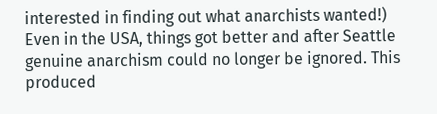interested in finding out what anarchists wanted!) Even in the USA, things got better and after Seattle genuine anarchism could no longer be ignored. This produced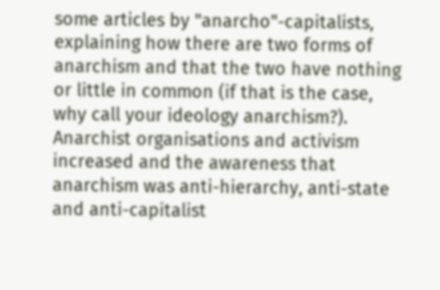some articles by "anarcho"-capitalists, explaining how there are two forms of anarchism and that the two have nothing or little in common (if that is the case, why call your ideology anarchism?). Anarchist organisations and activism increased and the awareness that anarchism was anti-hierarchy, anti-state and anti-capitalist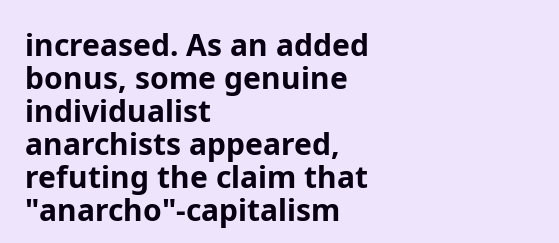increased. As an added bonus, some genuine individualist anarchists appeared, refuting the claim that "anarcho"-capitalism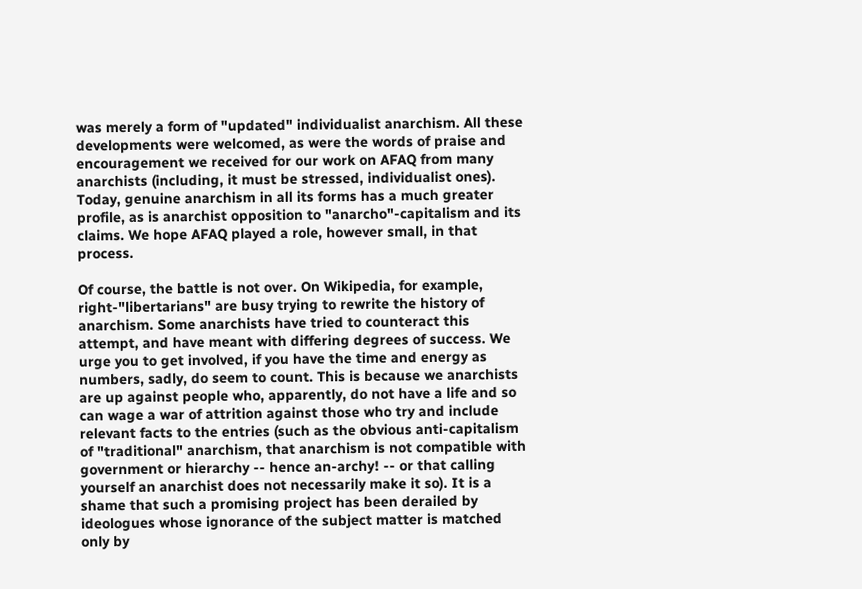was merely a form of "updated" individualist anarchism. All these developments were welcomed, as were the words of praise and encouragement we received for our work on AFAQ from many anarchists (including, it must be stressed, individualist ones). Today, genuine anarchism in all its forms has a much greater profile, as is anarchist opposition to "anarcho"-capitalism and its claims. We hope AFAQ played a role, however small, in that process.

Of course, the battle is not over. On Wikipedia, for example, right-"libertarians" are busy trying to rewrite the history of anarchism. Some anarchists have tried to counteract this attempt, and have meant with differing degrees of success. We urge you to get involved, if you have the time and energy as numbers, sadly, do seem to count. This is because we anarchists are up against people who, apparently, do not have a life and so can wage a war of attrition against those who try and include relevant facts to the entries (such as the obvious anti-capitalism of "traditional" anarchism, that anarchism is not compatible with government or hierarchy -- hence an-archy! -- or that calling yourself an anarchist does not necessarily make it so). It is a shame that such a promising project has been derailed by ideologues whose ignorance of the subject matter is matched only by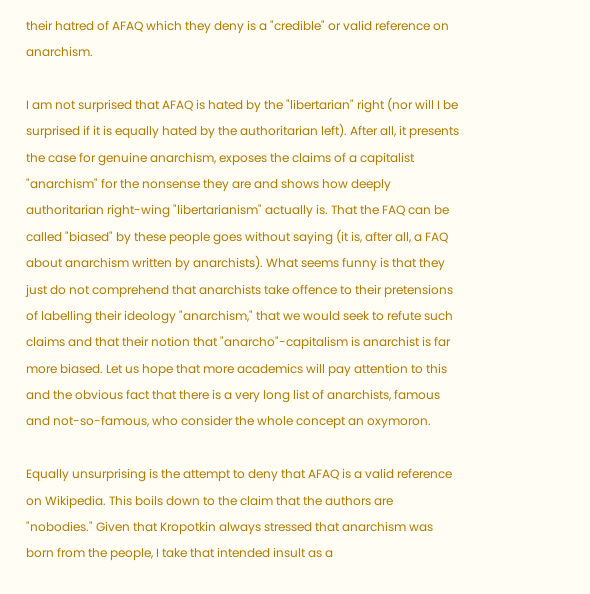their hatred of AFAQ which they deny is a "credible" or valid reference on anarchism.

I am not surprised that AFAQ is hated by the "libertarian" right (nor will I be surprised if it is equally hated by the authoritarian left). After all, it presents the case for genuine anarchism, exposes the claims of a capitalist "anarchism" for the nonsense they are and shows how deeply authoritarian right-wing "libertarianism" actually is. That the FAQ can be called "biased" by these people goes without saying (it is, after all, a FAQ about anarchism written by anarchists). What seems funny is that they just do not comprehend that anarchists take offence to their pretensions of labelling their ideology "anarchism," that we would seek to refute such claims and that their notion that "anarcho"-capitalism is anarchist is far more biased. Let us hope that more academics will pay attention to this and the obvious fact that there is a very long list of anarchists, famous and not-so-famous, who consider the whole concept an oxymoron.

Equally unsurprising is the attempt to deny that AFAQ is a valid reference on Wikipedia. This boils down to the claim that the authors are "nobodies." Given that Kropotkin always stressed that anarchism was born from the people, I take that intended insult as a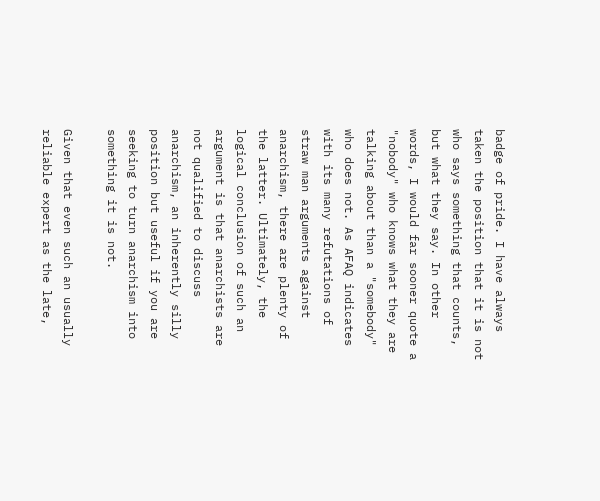badge of pride. I have always taken the position that it is not who says something that counts, but what they say. In other words, I would far sooner quote a "nobody" who knows what they are talking about than a "somebody" who does not. As AFAQ indicates with its many refutations of straw man arguments against anarchism, there are plenty of the latter. Ultimately, the logical conclusion of such an argument is that anarchists are not qualified to discuss anarchism, an inherently silly position but useful if you are seeking to turn anarchism into something it is not.

Given that even such an usually reliable expert as the late,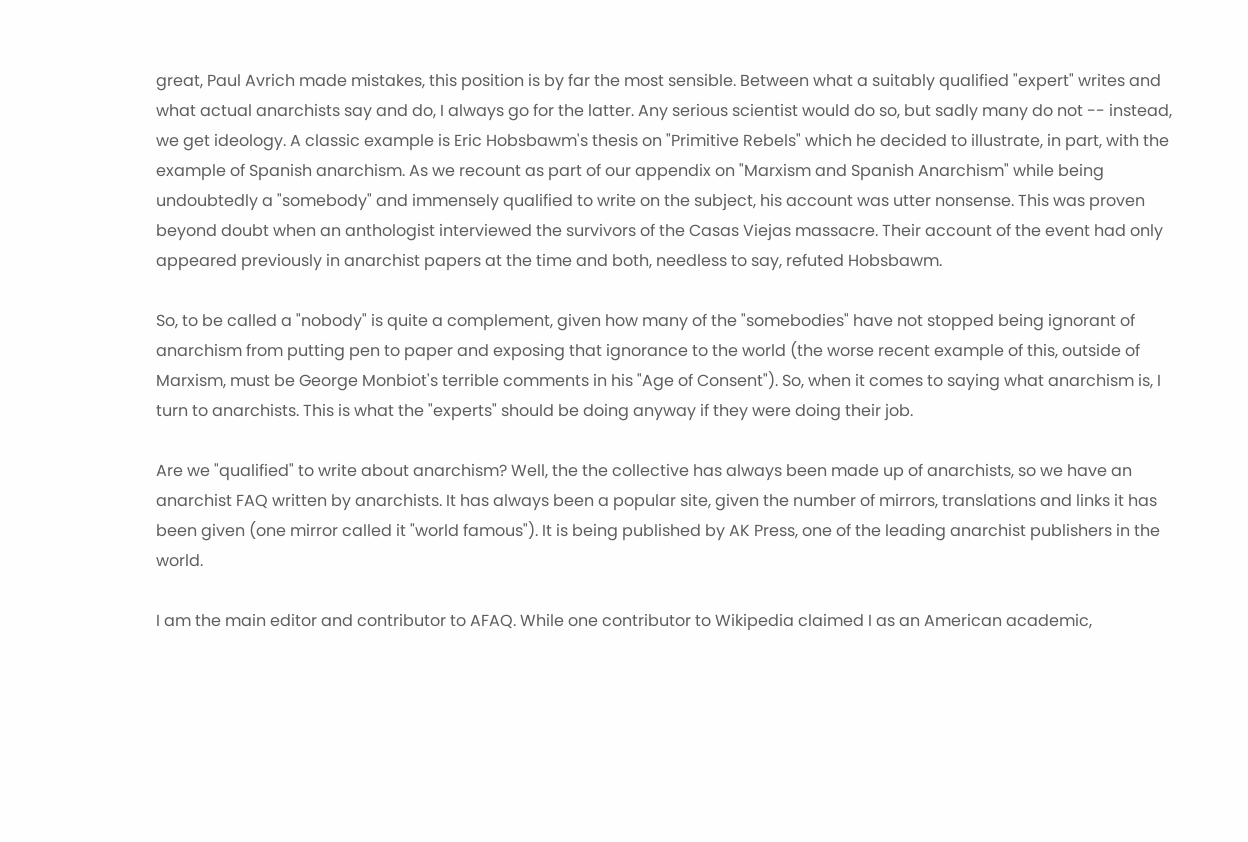great, Paul Avrich made mistakes, this position is by far the most sensible. Between what a suitably qualified "expert" writes and what actual anarchists say and do, I always go for the latter. Any serious scientist would do so, but sadly many do not -- instead, we get ideology. A classic example is Eric Hobsbawm's thesis on "Primitive Rebels" which he decided to illustrate, in part, with the example of Spanish anarchism. As we recount as part of our appendix on "Marxism and Spanish Anarchism" while being undoubtedly a "somebody" and immensely qualified to write on the subject, his account was utter nonsense. This was proven beyond doubt when an anthologist interviewed the survivors of the Casas Viejas massacre. Their account of the event had only appeared previously in anarchist papers at the time and both, needless to say, refuted Hobsbawm.

So, to be called a "nobody" is quite a complement, given how many of the "somebodies" have not stopped being ignorant of anarchism from putting pen to paper and exposing that ignorance to the world (the worse recent example of this, outside of Marxism, must be George Monbiot's terrible comments in his "Age of Consent"). So, when it comes to saying what anarchism is, I turn to anarchists. This is what the "experts" should be doing anyway if they were doing their job.

Are we "qualified" to write about anarchism? Well, the the collective has always been made up of anarchists, so we have an anarchist FAQ written by anarchists. It has always been a popular site, given the number of mirrors, translations and links it has been given (one mirror called it "world famous"). It is being published by AK Press, one of the leading anarchist publishers in the world.

I am the main editor and contributor to AFAQ. While one contributor to Wikipedia claimed I as an American academic,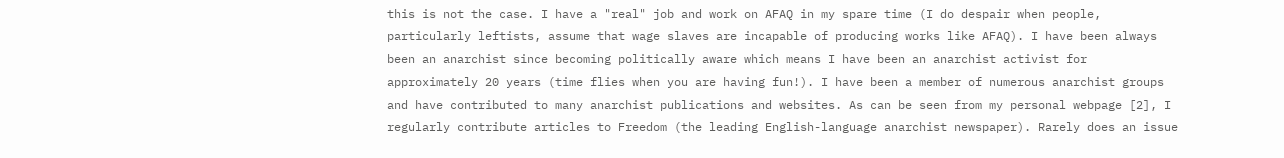this is not the case. I have a "real" job and work on AFAQ in my spare time (I do despair when people, particularly leftists, assume that wage slaves are incapable of producing works like AFAQ). I have been always been an anarchist since becoming politically aware which means I have been an anarchist activist for approximately 20 years (time flies when you are having fun!). I have been a member of numerous anarchist groups and have contributed to many anarchist publications and websites. As can be seen from my personal webpage [2], I regularly contribute articles to Freedom (the leading English-language anarchist newspaper). Rarely does an issue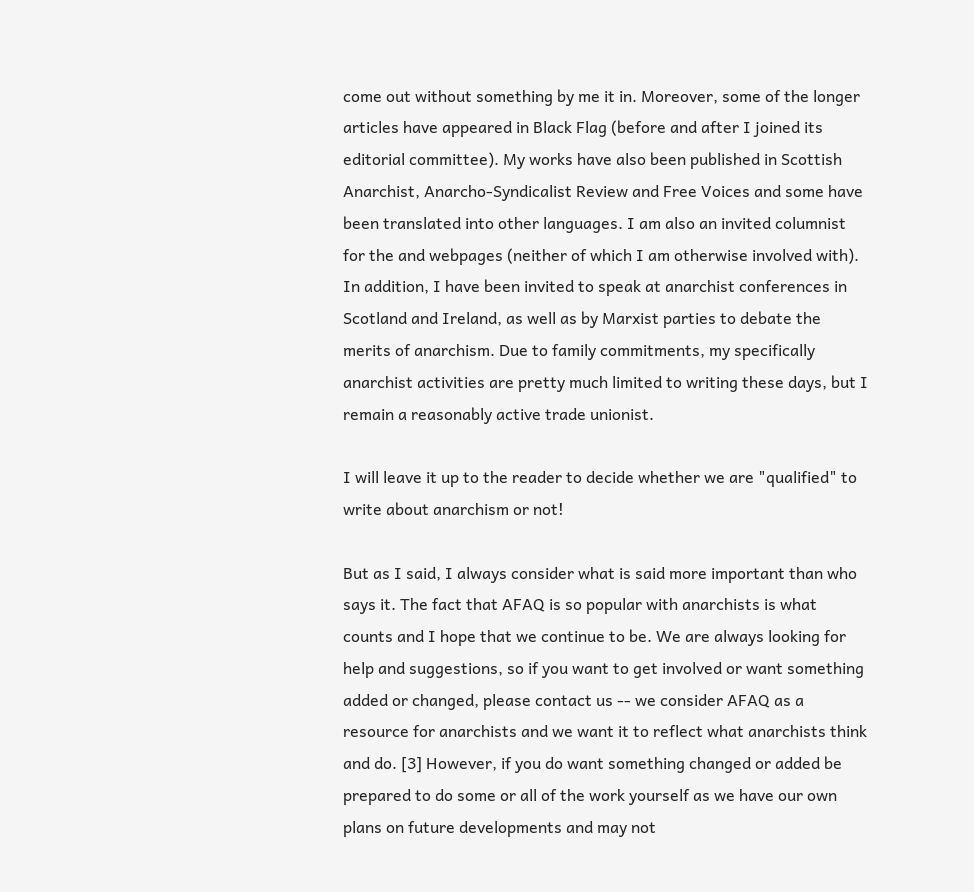come out without something by me it in. Moreover, some of the longer articles have appeared in Black Flag (before and after I joined its editorial committee). My works have also been published in Scottish Anarchist, Anarcho-Syndicalist Review and Free Voices and some have been translated into other languages. I am also an invited columnist for the and webpages (neither of which I am otherwise involved with). In addition, I have been invited to speak at anarchist conferences in Scotland and Ireland, as well as by Marxist parties to debate the merits of anarchism. Due to family commitments, my specifically anarchist activities are pretty much limited to writing these days, but I remain a reasonably active trade unionist.

I will leave it up to the reader to decide whether we are "qualified" to write about anarchism or not!

But as I said, I always consider what is said more important than who says it. The fact that AFAQ is so popular with anarchists is what counts and I hope that we continue to be. We are always looking for help and suggestions, so if you want to get involved or want something added or changed, please contact us -- we consider AFAQ as a resource for anarchists and we want it to reflect what anarchists think and do. [3] However, if you do want something changed or added be prepared to do some or all of the work yourself as we have our own plans on future developments and may not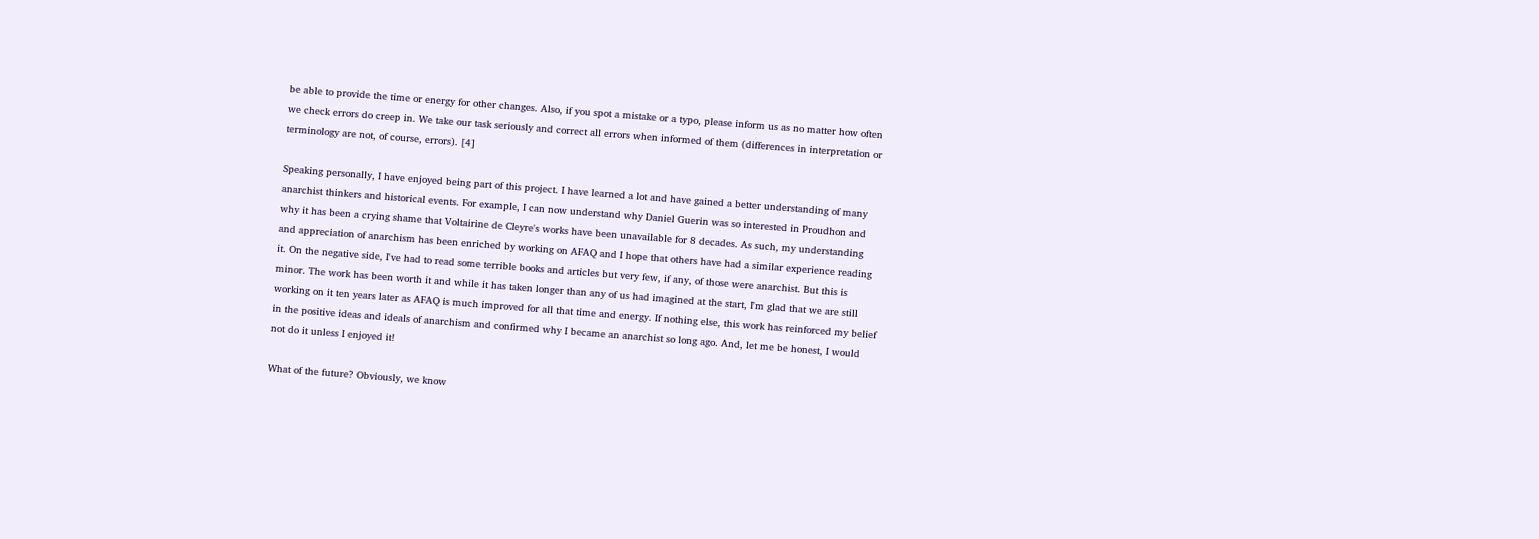be able to provide the time or energy for other changes. Also, if you spot a mistake or a typo, please inform us as no matter how often we check errors do creep in. We take our task seriously and correct all errors when informed of them (differences in interpretation or terminology are not, of course, errors). [4]

Speaking personally, I have enjoyed being part of this project. I have learned a lot and have gained a better understanding of many anarchist thinkers and historical events. For example, I can now understand why Daniel Guerin was so interested in Proudhon and why it has been a crying shame that Voltairine de Cleyre's works have been unavailable for 8 decades. As such, my understanding and appreciation of anarchism has been enriched by working on AFAQ and I hope that others have had a similar experience reading it. On the negative side, I've had to read some terrible books and articles but very few, if any, of those were anarchist. But this is minor. The work has been worth it and while it has taken longer than any of us had imagined at the start, I'm glad that we are still working on it ten years later as AFAQ is much improved for all that time and energy. If nothing else, this work has reinforced my belief in the positive ideas and ideals of anarchism and confirmed why I became an anarchist so long ago. And, let me be honest, I would not do it unless I enjoyed it!

What of the future? Obviously, we know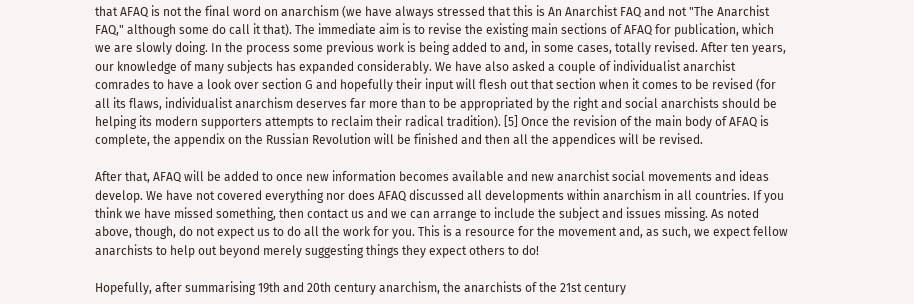that AFAQ is not the final word on anarchism (we have always stressed that this is An Anarchist FAQ and not "The Anarchist FAQ," although some do call it that). The immediate aim is to revise the existing main sections of AFAQ for publication, which we are slowly doing. In the process some previous work is being added to and, in some cases, totally revised. After ten years, our knowledge of many subjects has expanded considerably. We have also asked a couple of individualist anarchist comrades to have a look over section G and hopefully their input will flesh out that section when it comes to be revised (for all its flaws, individualist anarchism deserves far more than to be appropriated by the right and social anarchists should be helping its modern supporters attempts to reclaim their radical tradition). [5] Once the revision of the main body of AFAQ is complete, the appendix on the Russian Revolution will be finished and then all the appendices will be revised.

After that, AFAQ will be added to once new information becomes available and new anarchist social movements and ideas develop. We have not covered everything nor does AFAQ discussed all developments within anarchism in all countries. If you think we have missed something, then contact us and we can arrange to include the subject and issues missing. As noted above, though, do not expect us to do all the work for you. This is a resource for the movement and, as such, we expect fellow anarchists to help out beyond merely suggesting things they expect others to do!

Hopefully, after summarising 19th and 20th century anarchism, the anarchists of the 21st century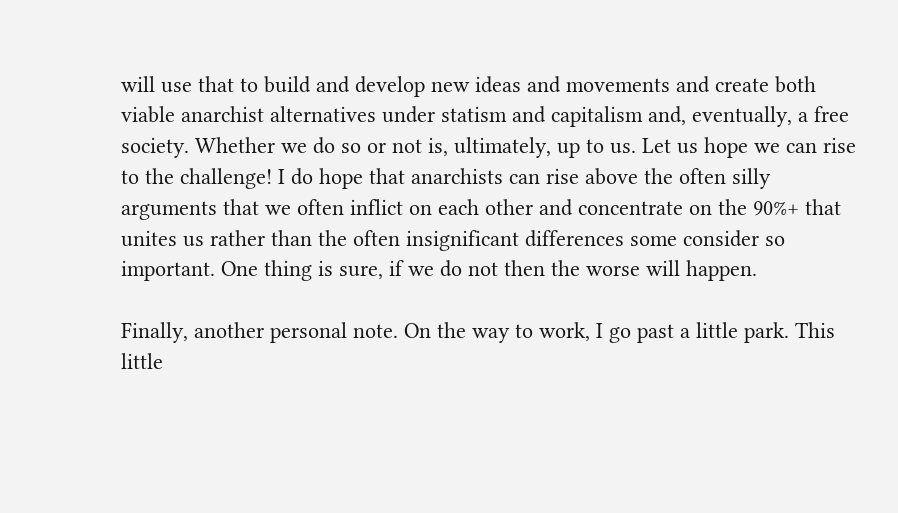will use that to build and develop new ideas and movements and create both viable anarchist alternatives under statism and capitalism and, eventually, a free society. Whether we do so or not is, ultimately, up to us. Let us hope we can rise to the challenge! I do hope that anarchists can rise above the often silly arguments that we often inflict on each other and concentrate on the 90%+ that unites us rather than the often insignificant differences some consider so important. One thing is sure, if we do not then the worse will happen.

Finally, another personal note. On the way to work, I go past a little park. This little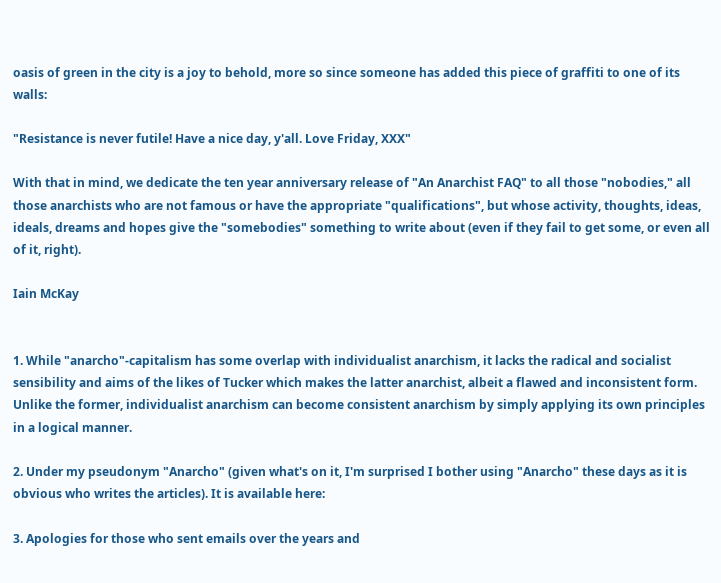oasis of green in the city is a joy to behold, more so since someone has added this piece of graffiti to one of its walls:

"Resistance is never futile! Have a nice day, y'all. Love Friday, XXX"

With that in mind, we dedicate the ten year anniversary release of "An Anarchist FAQ" to all those "nobodies," all those anarchists who are not famous or have the appropriate "qualifications", but whose activity, thoughts, ideas, ideals, dreams and hopes give the "somebodies" something to write about (even if they fail to get some, or even all of it, right).

Iain McKay


1. While "anarcho"-capitalism has some overlap with individualist anarchism, it lacks the radical and socialist sensibility and aims of the likes of Tucker which makes the latter anarchist, albeit a flawed and inconsistent form. Unlike the former, individualist anarchism can become consistent anarchism by simply applying its own principles in a logical manner.

2. Under my pseudonym "Anarcho" (given what's on it, I'm surprised I bother using "Anarcho" these days as it is obvious who writes the articles). It is available here:

3. Apologies for those who sent emails over the years and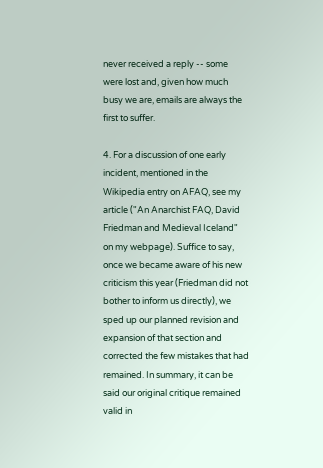never received a reply -- some were lost and, given how much busy we are, emails are always the first to suffer.

4. For a discussion of one early incident, mentioned in the Wikipedia entry on AFAQ, see my article ("An Anarchist FAQ, David Friedman and Medieval Iceland" on my webpage). Suffice to say, once we became aware of his new criticism this year (Friedman did not bother to inform us directly), we sped up our planned revision and expansion of that section and corrected the few mistakes that had remained. In summary, it can be said our original critique remained valid in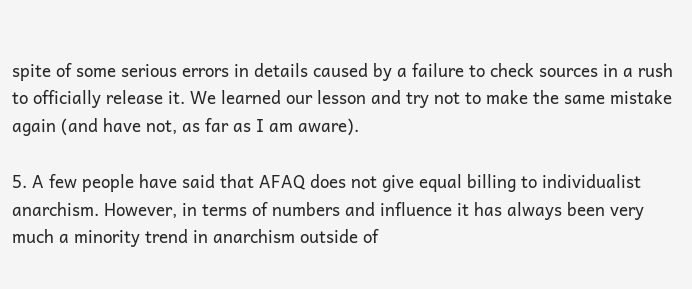spite of some serious errors in details caused by a failure to check sources in a rush to officially release it. We learned our lesson and try not to make the same mistake again (and have not, as far as I am aware).

5. A few people have said that AFAQ does not give equal billing to individualist anarchism. However, in terms of numbers and influence it has always been very much a minority trend in anarchism outside of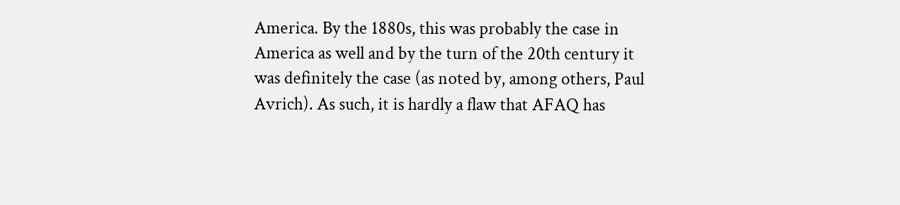America. By the 1880s, this was probably the case in America as well and by the turn of the 20th century it was definitely the case (as noted by, among others, Paul Avrich). As such, it is hardly a flaw that AFAQ has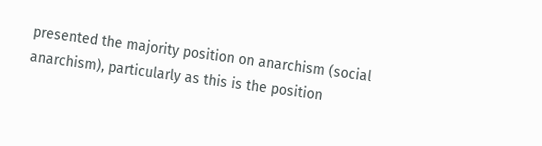presented the majority position on anarchism (social anarchism), particularly as this is the position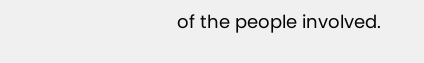of the people involved.